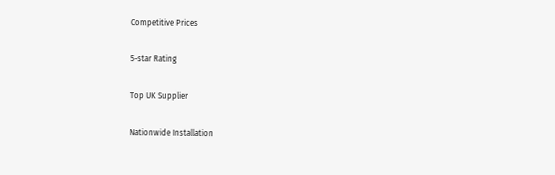Competitive Prices

5-star Rating

Top UK Supplier

Nationwide Installation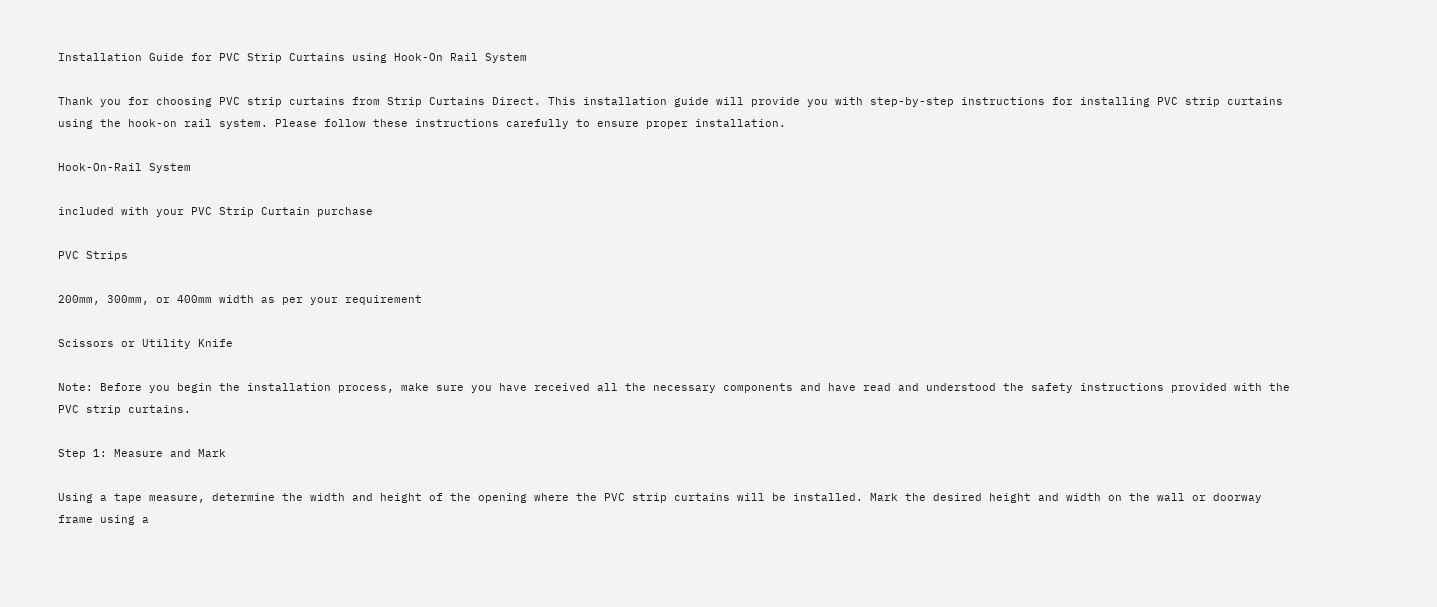Installation Guide for PVC Strip Curtains using Hook-On Rail System

Thank you for choosing PVC strip curtains from Strip Curtains Direct. This installation guide will provide you with step-by-step instructions for installing PVC strip curtains using the hook-on rail system. Please follow these instructions carefully to ensure proper installation.

Hook-On-Rail System

included with your PVC Strip Curtain purchase

PVC Strips

200mm, 300mm, or 400mm width as per your requirement

Scissors or Utility Knife

Note: Before you begin the installation process, make sure you have received all the necessary components and have read and understood the safety instructions provided with the PVC strip curtains.

Step 1: Measure and Mark

Using a tape measure, determine the width and height of the opening where the PVC strip curtains will be installed. Mark the desired height and width on the wall or doorway frame using a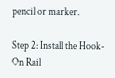pencil or marker.

Step 2: Install the Hook-On Rail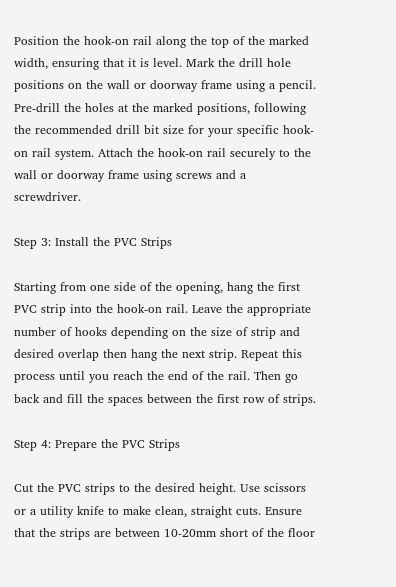Position the hook-on rail along the top of the marked width, ensuring that it is level. Mark the drill hole positions on the wall or doorway frame using a pencil. Pre-drill the holes at the marked positions, following the recommended drill bit size for your specific hook-on rail system. Attach the hook-on rail securely to the wall or doorway frame using screws and a screwdriver.

Step 3: Install the PVC Strips

Starting from one side of the opening, hang the first PVC strip into the hook-on rail. Leave the appropriate number of hooks depending on the size of strip and desired overlap then hang the next strip. Repeat this process until you reach the end of the rail. Then go back and fill the spaces between the first row of strips.

Step 4: Prepare the PVC Strips

Cut the PVC strips to the desired height. Use scissors or a utility knife to make clean, straight cuts. Ensure that the strips are between 10-20mm short of the floor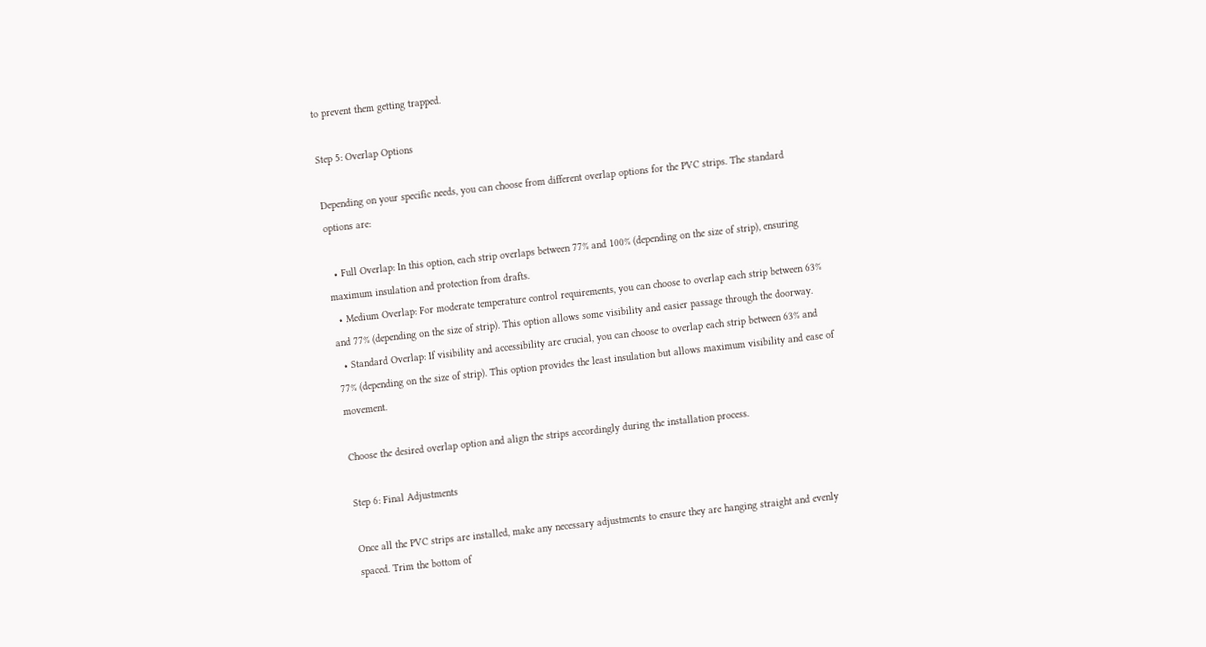to prevent them getting trapped.

Step 5: Overlap Options

Depending on your specific needs, you can choose from different overlap options for the PVC strips. The standard options are:

  • Full Overlap: In this option, each strip overlaps between 77% and 100% (depending on the size of strip), ensuring maximum insulation and protection from drafts.
  • Medium Overlap: For moderate temperature control requirements, you can choose to overlap each strip between 63% and 77% (depending on the size of strip). This option allows some visibility and easier passage through the doorway.
  • Standard Overlap: If visibility and accessibility are crucial, you can choose to overlap each strip between 63% and 77% (depending on the size of strip). This option provides the least insulation but allows maximum visibility and ease of movement.

Choose the desired overlap option and align the strips accordingly during the installation process.

Step 6: Final Adjustments

Once all the PVC strips are installed, make any necessary adjustments to ensure they are hanging straight and evenly spaced. Trim the bottom of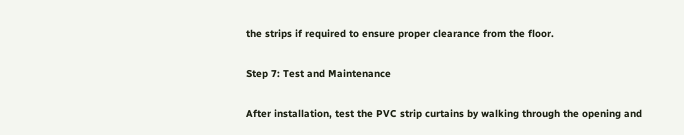the strips if required to ensure proper clearance from the floor.

Step 7: Test and Maintenance

After installation, test the PVC strip curtains by walking through the opening and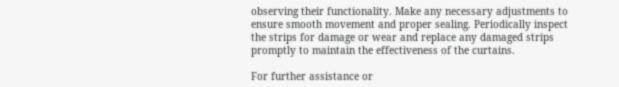observing their functionality. Make any necessary adjustments to ensure smooth movement and proper sealing. Periodically inspect the strips for damage or wear and replace any damaged strips promptly to maintain the effectiveness of the curtains.

For further assistance or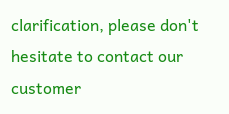clarification, please don't hesitate to contact our customer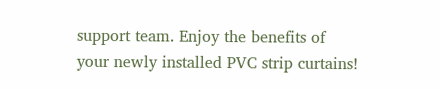support team. Enjoy the benefits of your newly installed PVC strip curtains!